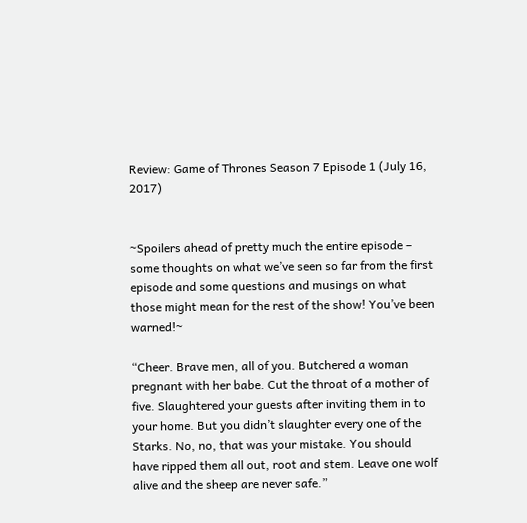Review: Game of Thrones Season 7 Episode 1 (July 16, 2017)


~Spoilers ahead of pretty much the entire episode – some thoughts on what we’ve seen so far from the first episode and some questions and musings on what those might mean for the rest of the show! You’ve been warned!~

“Cheer. Brave men, all of you. Butchered a woman pregnant with her babe. Cut the throat of a mother of five. Slaughtered your guests after inviting them in to your home. But you didn’t slaughter every one of the Starks. No, no, that was your mistake. You should have ripped them all out, root and stem. Leave one wolf alive and the sheep are never safe.”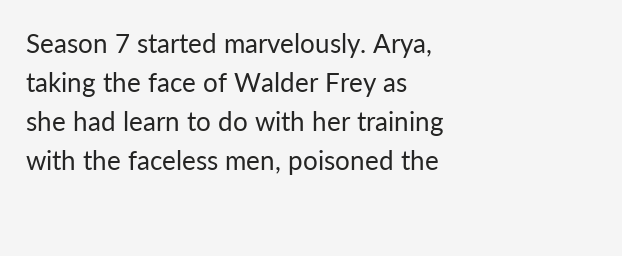Season 7 started marvelously. Arya, taking the face of Walder Frey as she had learn to do with her training with the faceless men, poisoned the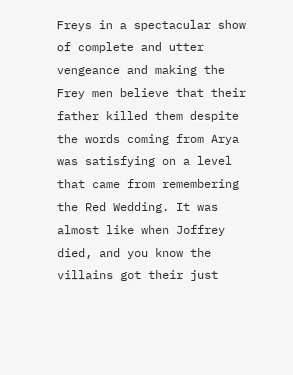Freys in a spectacular show of complete and utter vengeance and making the Frey men believe that their father killed them despite the words coming from Arya was satisfying on a level that came from remembering the Red Wedding. It was almost like when Joffrey died, and you know the villains got their just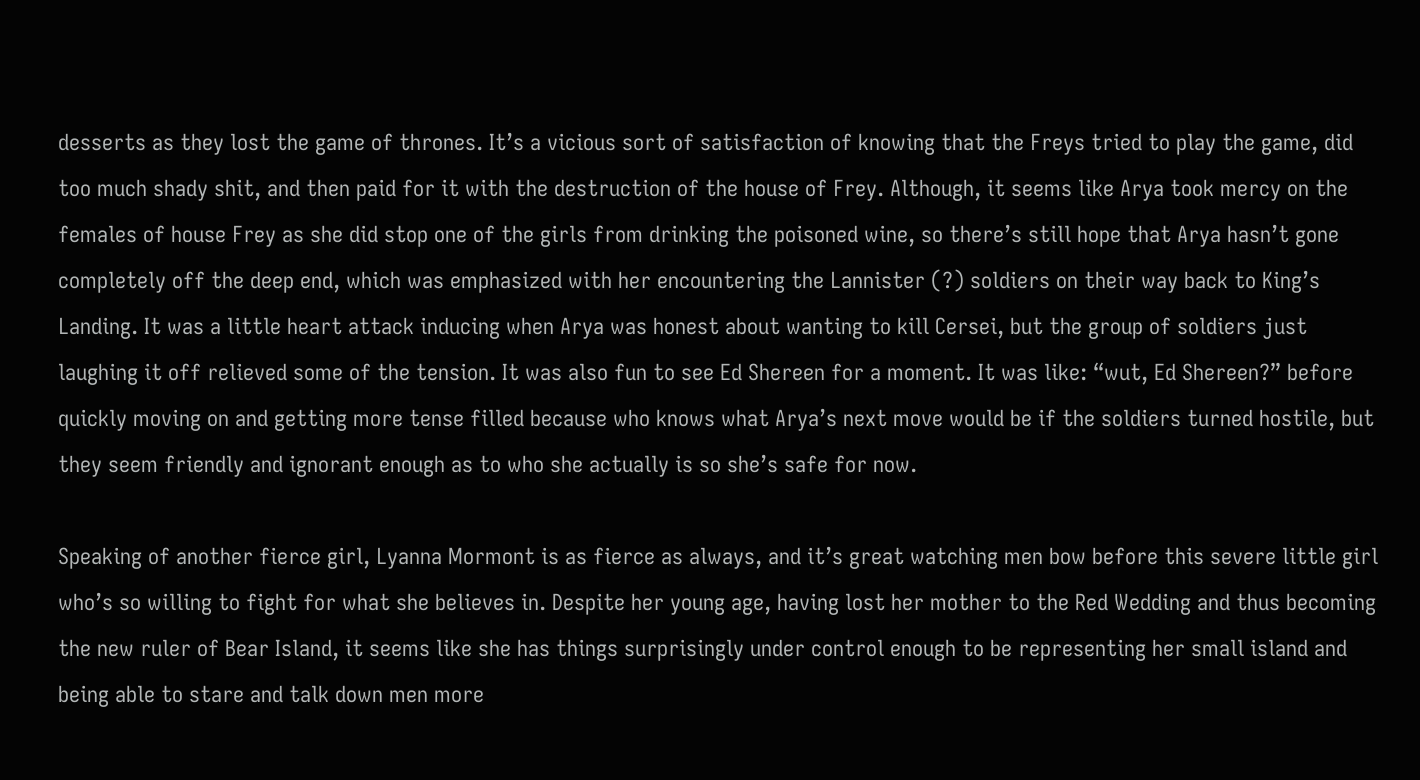desserts as they lost the game of thrones. It’s a vicious sort of satisfaction of knowing that the Freys tried to play the game, did too much shady shit, and then paid for it with the destruction of the house of Frey. Although, it seems like Arya took mercy on the females of house Frey as she did stop one of the girls from drinking the poisoned wine, so there’s still hope that Arya hasn’t gone completely off the deep end, which was emphasized with her encountering the Lannister (?) soldiers on their way back to King’s Landing. It was a little heart attack inducing when Arya was honest about wanting to kill Cersei, but the group of soldiers just laughing it off relieved some of the tension. It was also fun to see Ed Shereen for a moment. It was like: “wut, Ed Shereen?” before quickly moving on and getting more tense filled because who knows what Arya’s next move would be if the soldiers turned hostile, but they seem friendly and ignorant enough as to who she actually is so she’s safe for now.

Speaking of another fierce girl, Lyanna Mormont is as fierce as always, and it’s great watching men bow before this severe little girl who’s so willing to fight for what she believes in. Despite her young age, having lost her mother to the Red Wedding and thus becoming the new ruler of Bear Island, it seems like she has things surprisingly under control enough to be representing her small island and being able to stare and talk down men more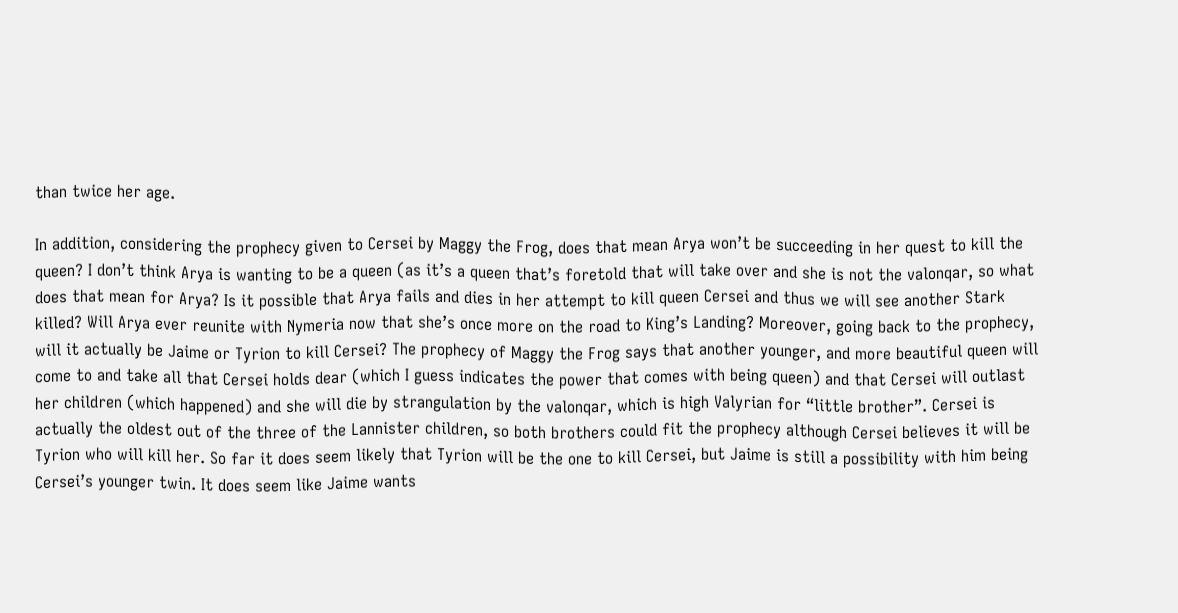than twice her age.

In addition, considering the prophecy given to Cersei by Maggy the Frog, does that mean Arya won’t be succeeding in her quest to kill the queen? I don’t think Arya is wanting to be a queen (as it’s a queen that’s foretold that will take over and she is not the valonqar, so what does that mean for Arya? Is it possible that Arya fails and dies in her attempt to kill queen Cersei and thus we will see another Stark killed? Will Arya ever reunite with Nymeria now that she’s once more on the road to King’s Landing? Moreover, going back to the prophecy, will it actually be Jaime or Tyrion to kill Cersei? The prophecy of Maggy the Frog says that another younger, and more beautiful queen will come to and take all that Cersei holds dear (which I guess indicates the power that comes with being queen) and that Cersei will outlast her children (which happened) and she will die by strangulation by the valonqar, which is high Valyrian for “little brother”. Cersei is actually the oldest out of the three of the Lannister children, so both brothers could fit the prophecy although Cersei believes it will be Tyrion who will kill her. So far it does seem likely that Tyrion will be the one to kill Cersei, but Jaime is still a possibility with him being Cersei’s younger twin. It does seem like Jaime wants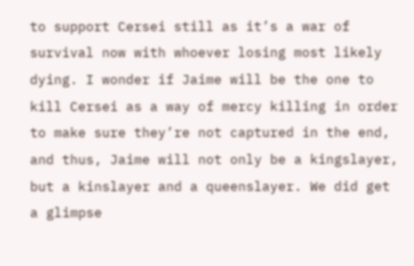to support Cersei still as it’s a war of survival now with whoever losing most likely dying. I wonder if Jaime will be the one to kill Cersei as a way of mercy killing in order to make sure they’re not captured in the end, and thus, Jaime will not only be a kingslayer, but a kinslayer and a queenslayer. We did get a glimpse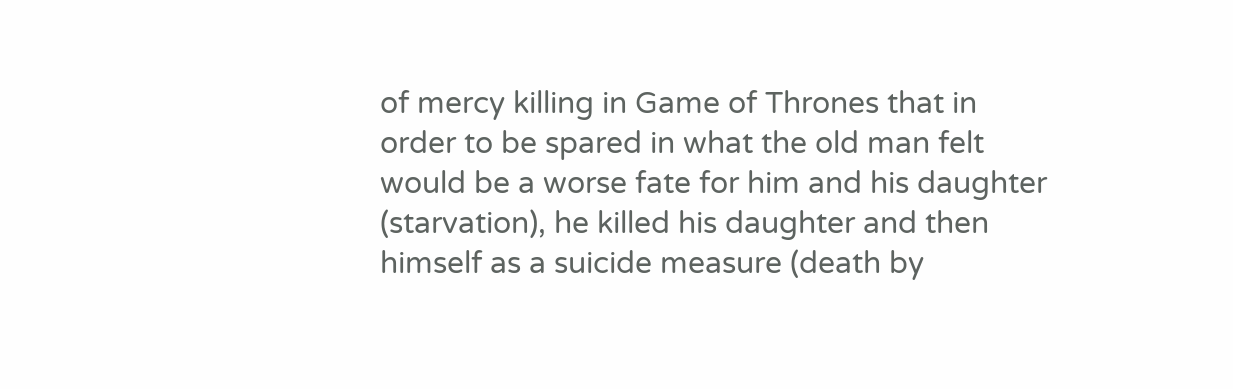of mercy killing in Game of Thrones that in order to be spared in what the old man felt would be a worse fate for him and his daughter (starvation), he killed his daughter and then himself as a suicide measure (death by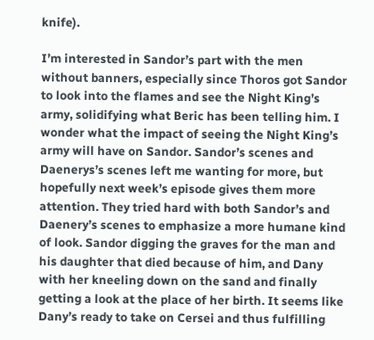knife).

I’m interested in Sandor’s part with the men without banners, especially since Thoros got Sandor to look into the flames and see the Night King’s army, solidifying what Beric has been telling him. I wonder what the impact of seeing the Night King’s army will have on Sandor. Sandor’s scenes and Daenerys’s scenes left me wanting for more, but hopefully next week’s episode gives them more attention. They tried hard with both Sandor’s and Daenery’s scenes to emphasize a more humane kind of look. Sandor digging the graves for the man and his daughter that died because of him, and Dany with her kneeling down on the sand and finally getting a look at the place of her birth. It seems like Dany’s ready to take on Cersei and thus fulfilling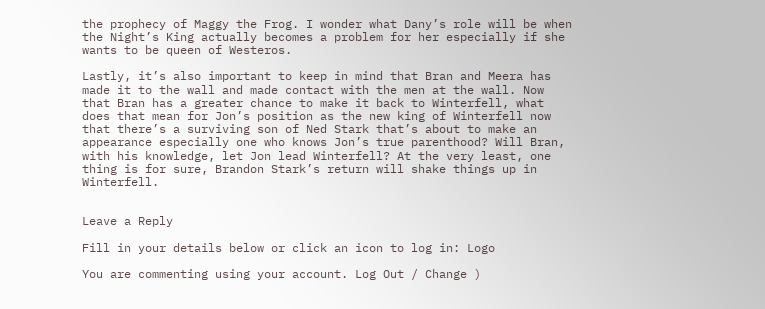the prophecy of Maggy the Frog. I wonder what Dany’s role will be when the Night’s King actually becomes a problem for her especially if she wants to be queen of Westeros.

Lastly, it’s also important to keep in mind that Bran and Meera has made it to the wall and made contact with the men at the wall. Now that Bran has a greater chance to make it back to Winterfell, what does that mean for Jon’s position as the new king of Winterfell now that there’s a surviving son of Ned Stark that’s about to make an appearance especially one who knows Jon’s true parenthood? Will Bran, with his knowledge, let Jon lead Winterfell? At the very least, one thing is for sure, Brandon Stark’s return will shake things up in Winterfell.


Leave a Reply

Fill in your details below or click an icon to log in: Logo

You are commenting using your account. Log Out / Change )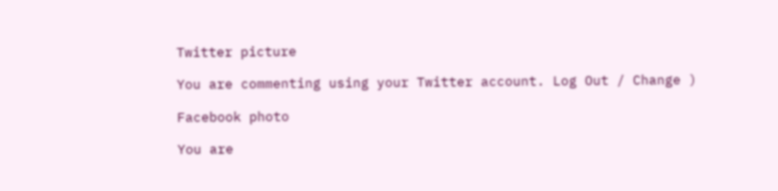Twitter picture

You are commenting using your Twitter account. Log Out / Change )

Facebook photo

You are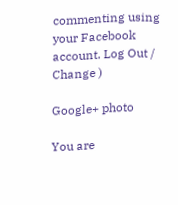commenting using your Facebook account. Log Out / Change )

Google+ photo

You are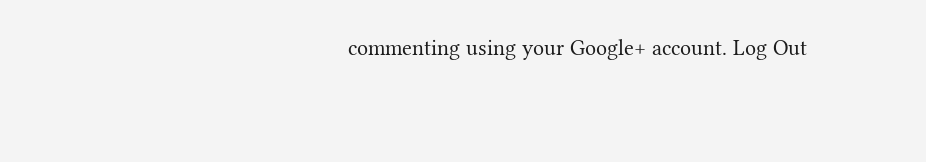commenting using your Google+ account. Log Out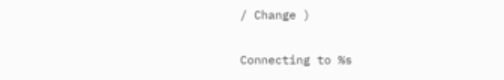/ Change )

Connecting to %s